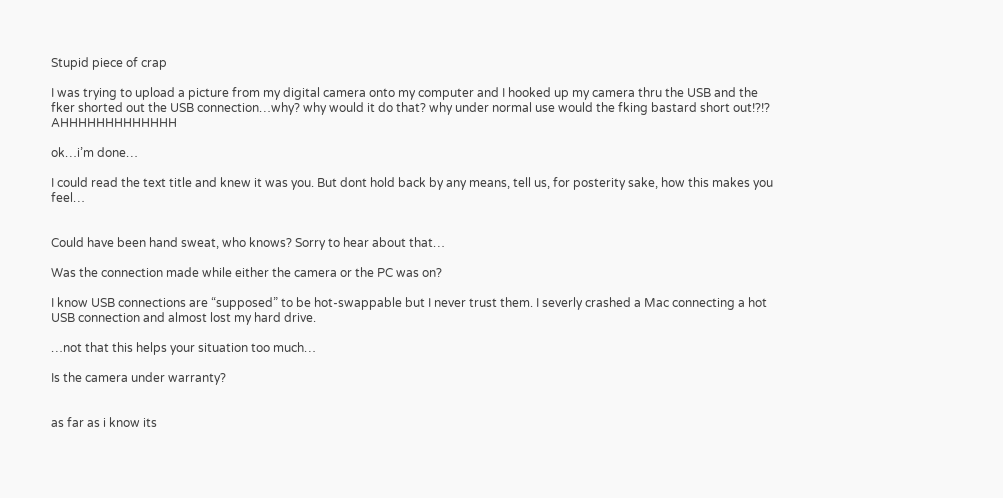Stupid piece of crap

I was trying to upload a picture from my digital camera onto my computer and I hooked up my camera thru the USB and the fker shorted out the USB connection…why? why would it do that? why under normal use would the fking bastard short out!?!? AHHHHHHHHHHHHH

ok…i’m done…

I could read the text title and knew it was you. But dont hold back by any means, tell us, for posterity sake, how this makes you feel…


Could have been hand sweat, who knows? Sorry to hear about that…

Was the connection made while either the camera or the PC was on?

I know USB connections are “supposed” to be hot-swappable but I never trust them. I severly crashed a Mac connecting a hot USB connection and almost lost my hard drive.

…not that this helps your situation too much…

Is the camera under warranty?


as far as i know its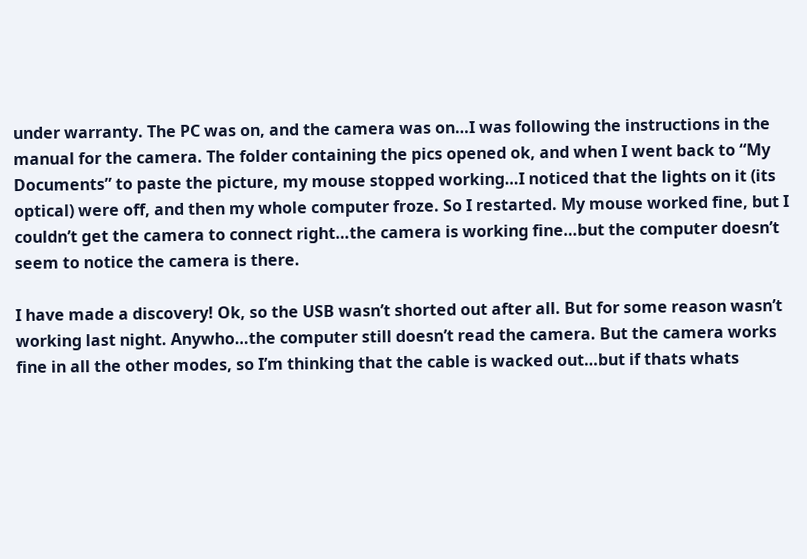under warranty. The PC was on, and the camera was on…I was following the instructions in the manual for the camera. The folder containing the pics opened ok, and when I went back to “My Documents” to paste the picture, my mouse stopped working…I noticed that the lights on it (its optical) were off, and then my whole computer froze. So I restarted. My mouse worked fine, but I couldn’t get the camera to connect right…the camera is working fine…but the computer doesn’t seem to notice the camera is there.

I have made a discovery! Ok, so the USB wasn’t shorted out after all. But for some reason wasn’t working last night. Anywho…the computer still doesn’t read the camera. But the camera works fine in all the other modes, so I’m thinking that the cable is wacked out…but if thats whats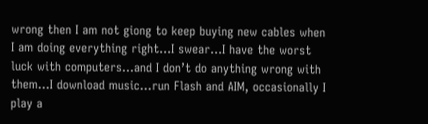wrong then I am not giong to keep buying new cables when I am doing everything right…I swear…I have the worst luck with computers…and I don’t do anything wrong with them…I download music…run Flash and AIM, occasionally I play a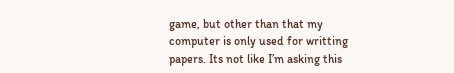game, but other than that my computer is only used for writting papers. Its not like I’m asking this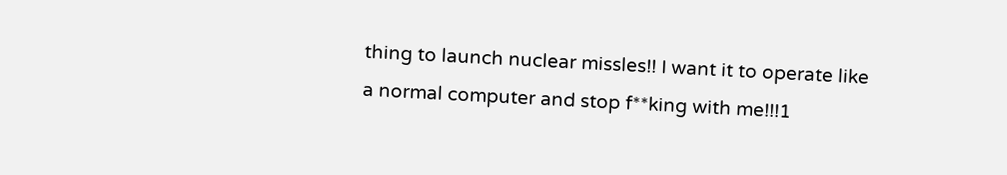thing to launch nuclear missles!! I want it to operate like a normal computer and stop f**king with me!!!1